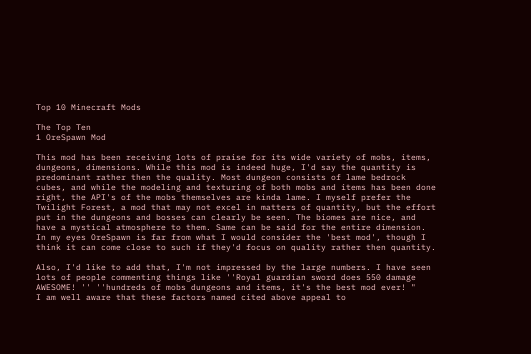Top 10 Minecraft Mods

The Top Ten
1 OreSpawn Mod

This mod has been receiving lots of praise for its wide variety of mobs, items, dungeons, dimensions. While this mod is indeed huge, I'd say the quantity is predominant rather then the quality. Most dungeon consists of lame bedrock cubes, and while the modeling and texturing of both mobs and items has been done right, the API's of the mobs themselves are kinda lame. I myself prefer the Twilight Forest, a mod that may not excel in matters of quantity, but the effort put in the dungeons and bosses can clearly be seen. The biomes are nice, and have a mystical atmosphere to them. Same can be said for the entire dimension.
In my eyes OreSpawn is far from what I would consider the 'best mod', though I think it can come close to such if they'd focus on quality rather then quantity.

Also, I'd like to add that, I'm not impressed by the large numbers. I have seen lots of people commenting things like ''Royal guardian sword does 550 damage AWESOME! '' ''hundreds of mobs dungeons and items, it's the best mod ever! "
I am well aware that these factors named cited above appeal to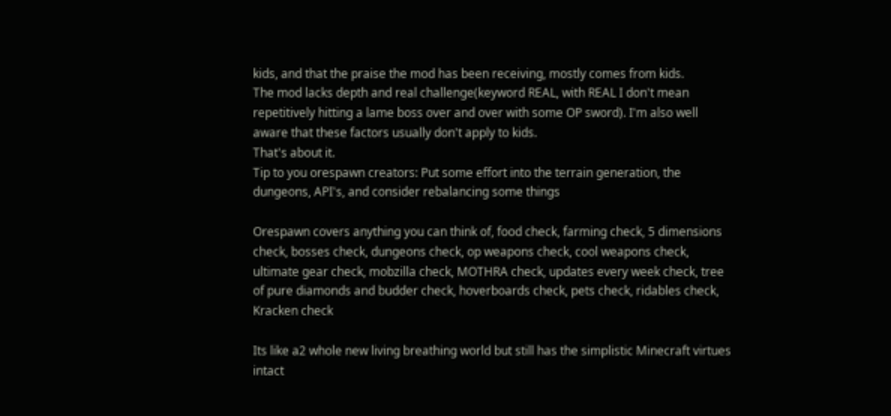kids, and that the praise the mod has been receiving, mostly comes from kids.
The mod lacks depth and real challenge(keyword REAL, with REAL I don't mean repetitively hitting a lame boss over and over with some OP sword). I'm also well aware that these factors usually don't apply to kids.
That's about it.
Tip to you orespawn creators: Put some effort into the terrain generation, the dungeons, API's, and consider rebalancing some things

Orespawn covers anything you can think of, food check, farming check, 5 dimensions check, bosses check, dungeons check, op weapons check, cool weapons check, ultimate gear check, mobzilla check, MOTHRA check, updates every week check, tree of pure diamonds and budder check, hoverboards check, pets check, ridables check, Kracken check

Its like a2 whole new living breathing world but still has the simplistic Minecraft virtues intact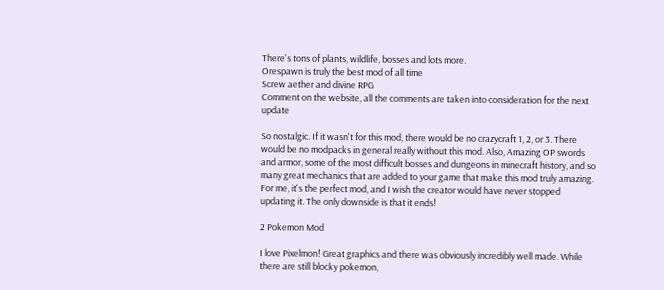There's tons of plants, wildlife, bosses and lots more.
Orespawn is truly the best mod of all time
Screw aether and divine RPG
Comment on the website, all the comments are taken into consideration for the next update

So nostalgic. If it wasn't for this mod, there would be no crazycraft 1, 2, or 3. There would be no modpacks in general really without this mod. Also, Amazing OP swords and armor, some of the most difficult bosses and dungeons in minecraft history, and so many great mechanics that are added to your game that make this mod truly amazing. For me, it's the perfect mod, and I wish the creator would have never stopped updating it. The only downside is that it ends!

2 Pokemon Mod

I love Pixelmon! Great graphics and there was obviously incredibly well made. While there are still blocky pokemon,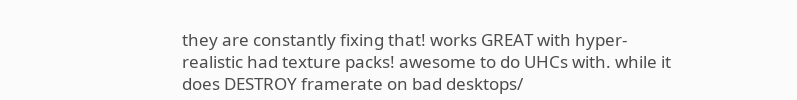they are constantly fixing that! works GREAT with hyper-realistic had texture packs! awesome to do UHCs with. while it does DESTROY framerate on bad desktops/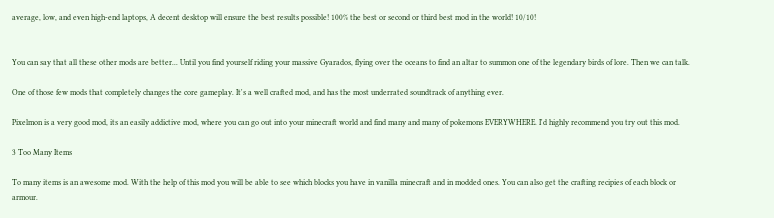average, low, and even high-end laptops, A decent desktop will ensure the best results possible! 100% the best or second or third best mod in the world! 10/10!


You can say that all these other mods are better... Until you find yourself riding your massive Gyarados, flying over the oceans to find an altar to summon one of the legendary birds of lore. Then we can talk.

One of those few mods that completely changes the core gameplay. It's a well crafted mod, and has the most underrated soundtrack of anything ever.

Pixelmon is a very good mod, its an easily addictive mod, where you can go out into your minecraft world and find many and many of pokemons EVERYWHERE. I'd highly recommend you try out this mod.

3 Too Many Items

To many items is an awesome mod. With the help of this mod you will be able to see which blocks you have in vanilla minecraft and in modded ones. You can also get the crafting recipies of each block or armour.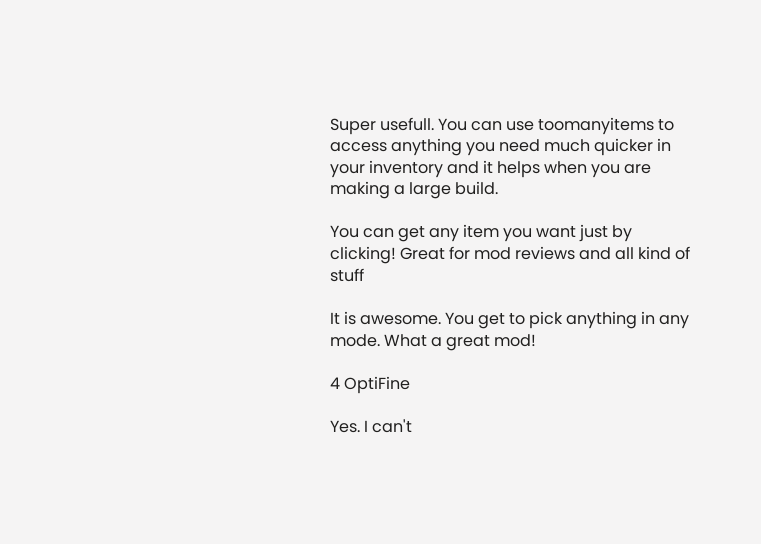Super usefull. You can use toomanyitems to access anything you need much quicker in your inventory and it helps when you are making a large build.

You can get any item you want just by clicking! Great for mod reviews and all kind of stuff

It is awesome. You get to pick anything in any mode. What a great mod!

4 OptiFine

Yes. I can't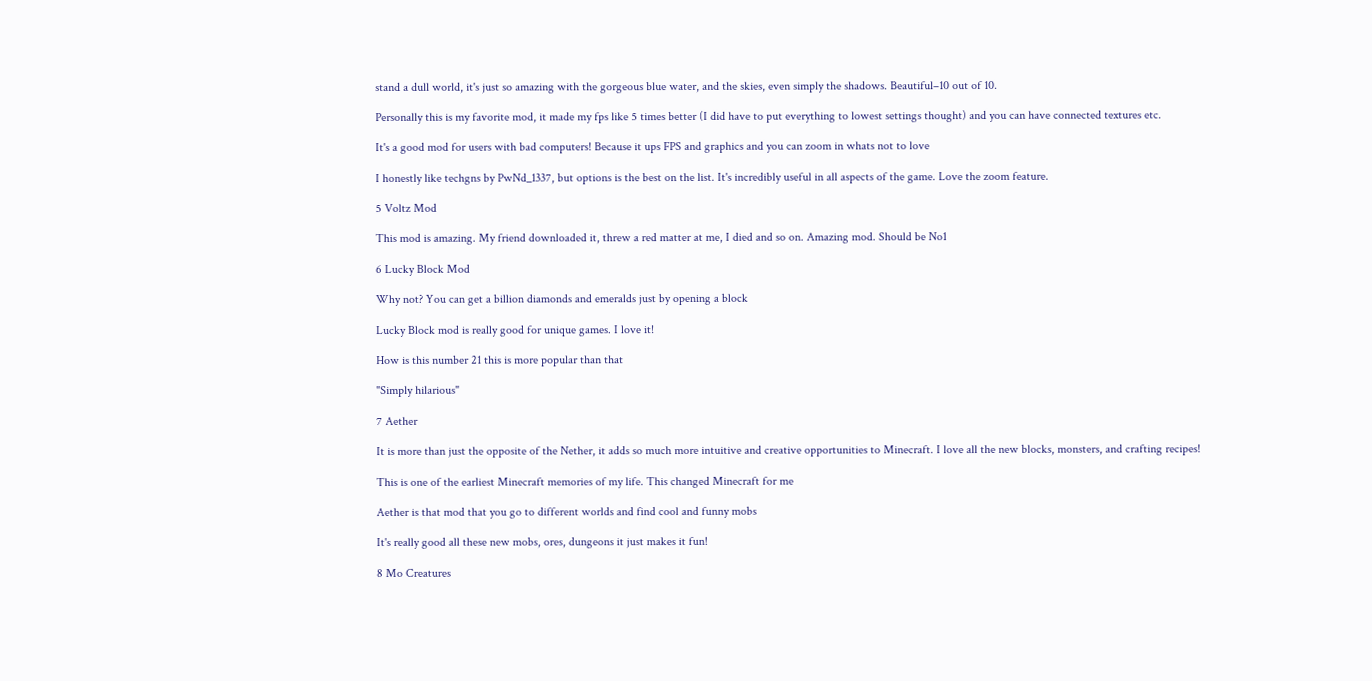stand a dull world, it's just so amazing with the gorgeous blue water, and the skies, even simply the shadows. Beautiful–10 out of 10.

Personally this is my favorite mod, it made my fps like 5 times better (I did have to put everything to lowest settings thought) and you can have connected textures etc.

It's a good mod for users with bad computers! Because it ups FPS and graphics and you can zoom in whats not to love

I honestly like techgns by PwNd_1337, but options is the best on the list. It's incredibly useful in all aspects of the game. Love the zoom feature.

5 Voltz Mod

This mod is amazing. My friend downloaded it, threw a red matter at me, I died and so on. Amazing mod. Should be No1

6 Lucky Block Mod

Why not? You can get a billion diamonds and emeralds just by opening a block

Lucky Block mod is really good for unique games. I love it!

How is this number 21 this is more popular than that

"Simply hilarious"

7 Aether

It is more than just the opposite of the Nether, it adds so much more intuitive and creative opportunities to Minecraft. I love all the new blocks, monsters, and crafting recipes!

This is one of the earliest Minecraft memories of my life. This changed Minecraft for me

Aether is that mod that you go to different worlds and find cool and funny mobs

It's really good all these new mobs, ores, dungeons it just makes it fun!

8 Mo Creatures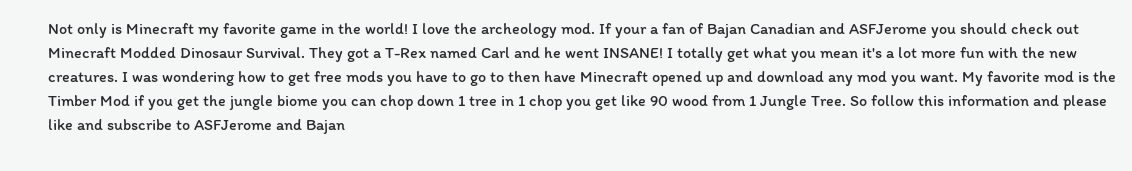Not only is Minecraft my favorite game in the world! I love the archeology mod. If your a fan of Bajan Canadian and ASFJerome you should check out Minecraft Modded Dinosaur Survival. They got a T-Rex named Carl and he went INSANE! I totally get what you mean it's a lot more fun with the new creatures. I was wondering how to get free mods you have to go to then have Minecraft opened up and download any mod you want. My favorite mod is the Timber Mod if you get the jungle biome you can chop down 1 tree in 1 chop you get like 90 wood from 1 Jungle Tree. So follow this information and please like and subscribe to ASFJerome and Bajan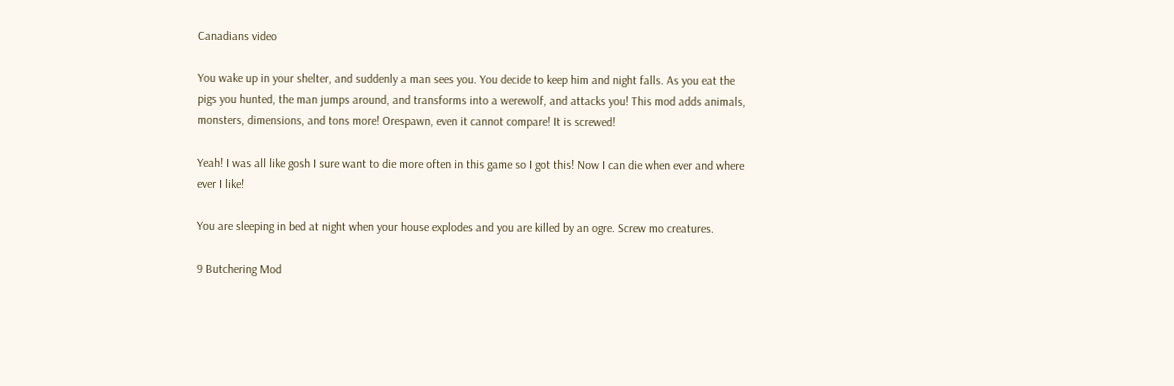Canadians video

You wake up in your shelter, and suddenly a man sees you. You decide to keep him and night falls. As you eat the pigs you hunted, the man jumps around, and transforms into a werewolf, and attacks you! This mod adds animals, monsters, dimensions, and tons more! Orespawn, even it cannot compare! It is screwed!

Yeah! I was all like gosh I sure want to die more often in this game so I got this! Now I can die when ever and where ever I like!

You are sleeping in bed at night when your house explodes and you are killed by an ogre. Screw mo creatures.

9 Butchering Mod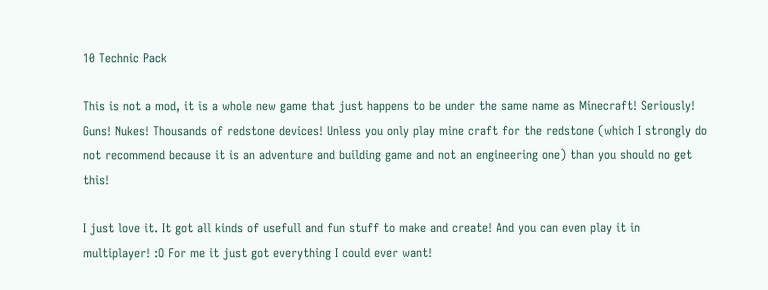10 Technic Pack

This is not a mod, it is a whole new game that just happens to be under the same name as Minecraft! Seriously! Guns! Nukes! Thousands of redstone devices! Unless you only play mine craft for the redstone (which I strongly do not recommend because it is an adventure and building game and not an engineering one) than you should no get this!

I just love it. It got all kinds of usefull and fun stuff to make and create! And you can even play it in multiplayer! :O For me it just got everything I could ever want!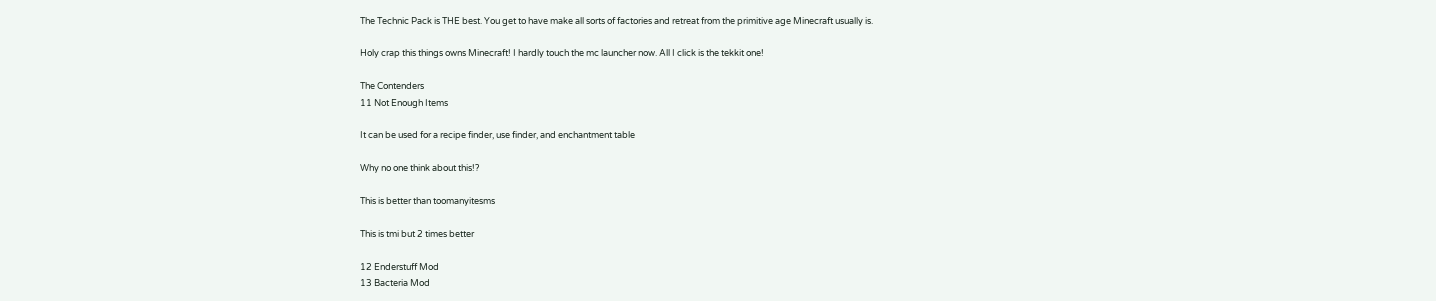The Technic Pack is THE best. You get to have make all sorts of factories and retreat from the primitive age Minecraft usually is.

Holy crap this things owns Minecraft! I hardly touch the mc launcher now. All I click is the tekkit one!

The Contenders
11 Not Enough Items

It can be used for a recipe finder, use finder, and enchantment table

Why no one think about this!?

This is better than toomanyitesms

This is tmi but 2 times better

12 Enderstuff Mod
13 Bacteria Mod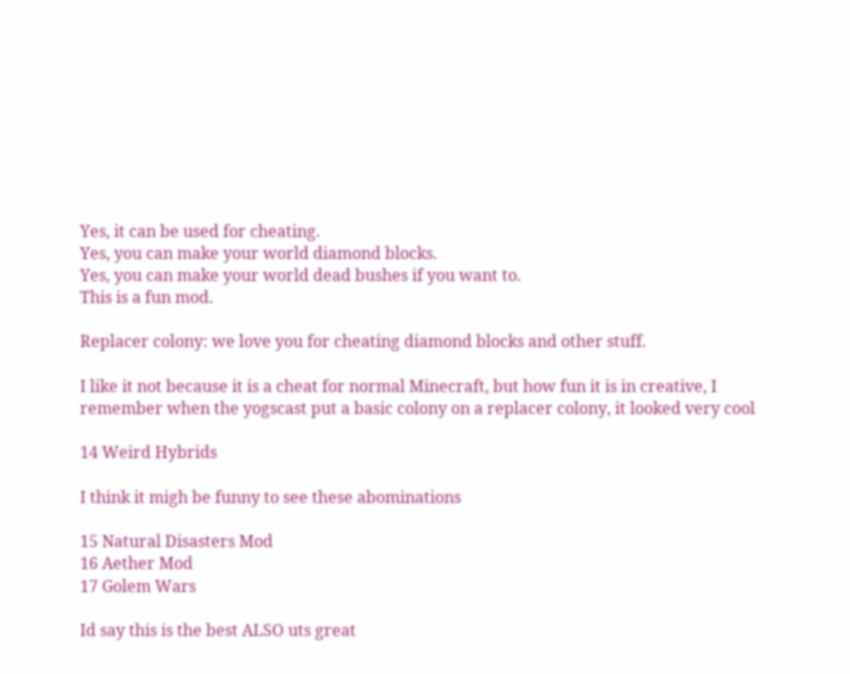Yes, it can be used for cheating.
Yes, you can make your world diamond blocks.
Yes, you can make your world dead bushes if you want to.
This is a fun mod.

Replacer colony: we love you for cheating diamond blocks and other stuff.

I like it not because it is a cheat for normal Minecraft, but how fun it is in creative, I remember when the yogscast put a basic colony on a replacer colony, it looked very cool

14 Weird Hybrids

I think it migh be funny to see these abominations

15 Natural Disasters Mod
16 Aether Mod
17 Golem Wars

Id say this is the best ALSO uts great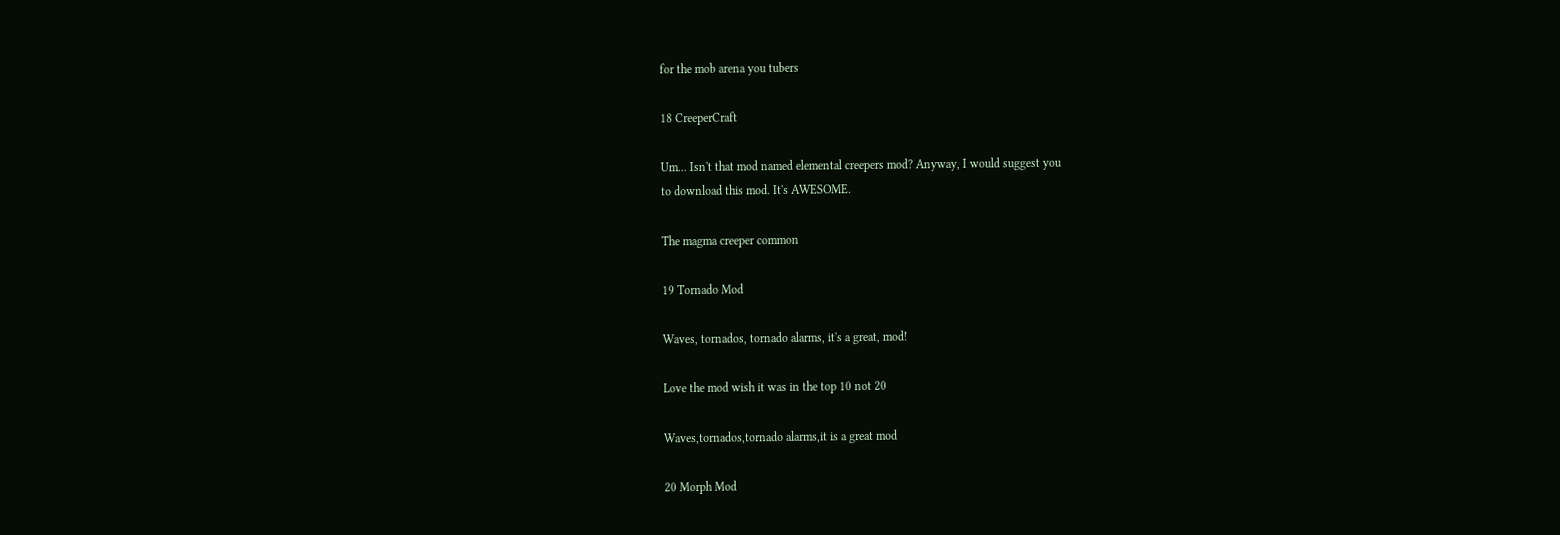for the mob arena you tubers

18 CreeperCraft

Um... Isn't that mod named elemental creepers mod? Anyway, I would suggest you
to download this mod. It's AWESOME.

The magma creeper common

19 Tornado Mod

Waves, tornados, tornado alarms, it's a great, mod!

Love the mod wish it was in the top 10 not 20

Waves,tornados,tornado alarms,it is a great mod

20 Morph Mod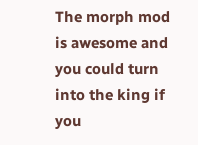The morph mod is awesome and you could turn into the king if you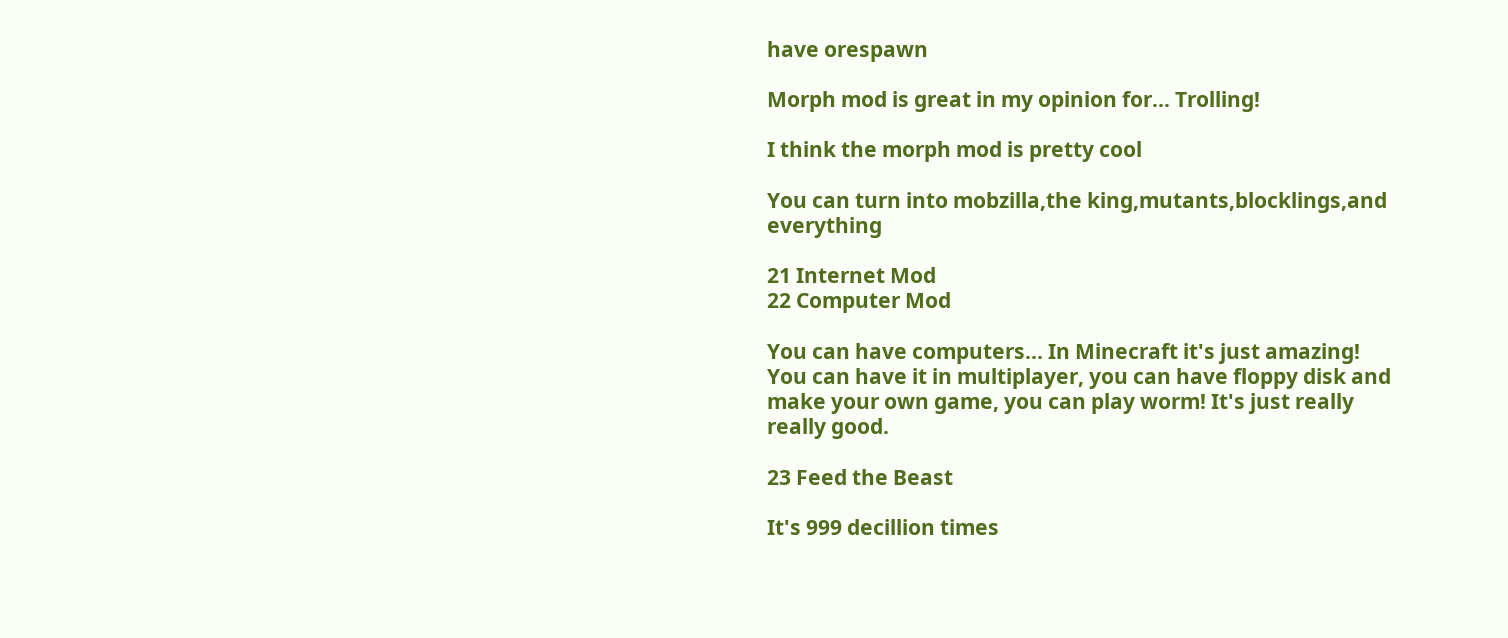have orespawn

Morph mod is great in my opinion for... Trolling!

I think the morph mod is pretty cool

You can turn into mobzilla,the king,mutants,blocklings,and everything

21 Internet Mod
22 Computer Mod

You can have computers... In Minecraft it's just amazing! You can have it in multiplayer, you can have floppy disk and make your own game, you can play worm! It's just really really good.

23 Feed the Beast

It's 999 decillion times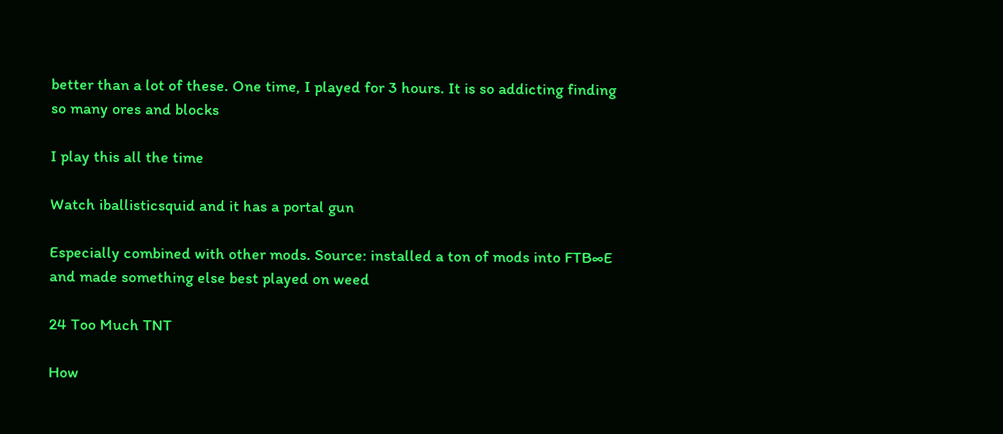better than a lot of these. One time, I played for 3 hours. It is so addicting finding so many ores and blocks

I play this all the time

Watch iballisticsquid and it has a portal gun

Especially combined with other mods. Source: installed a ton of mods into FTB∞E and made something else best played on weed

24 Too Much TNT

How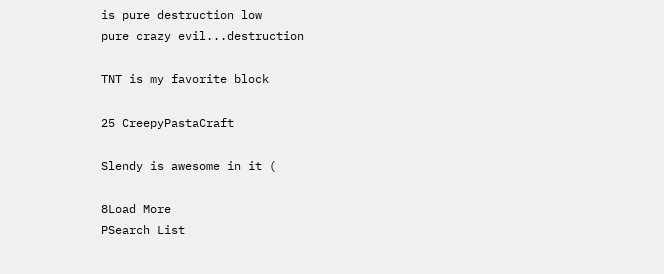is pure destruction low
pure crazy evil...destruction

TNT is my favorite block

25 CreepyPastaCraft

Slendy is awesome in it (

8Load More
PSearch List